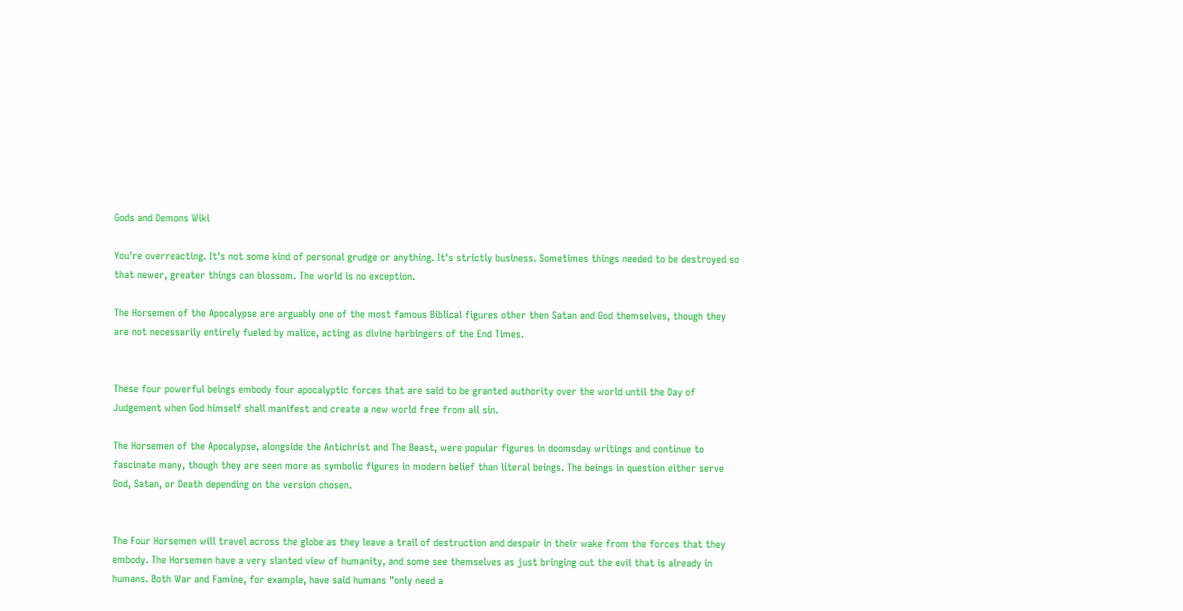Gods and Demons Wiki

You're overreacting. It's not some kind of personal grudge or anything. It's strictly business. Sometimes things needed to be destroyed so that newer, greater things can blossom. The world is no exception.

The Horsemen of the Apocalypse are arguably one of the most famous Biblical figures other then Satan and God themselves, though they are not necessarily entirely fueled by malice, acting as divine harbingers of the End Times.


These four powerful beings embody four apocalyptic forces that are said to be granted authority over the world until the Day of Judgement when God himself shall manifest and create a new world free from all sin.

The Horsemen of the Apocalypse, alongside the Antichrist and The Beast, were popular figures in doomsday writings and continue to fascinate many, though they are seen more as symbolic figures in modern belief than literal beings. The beings in question either serve God, Satan, or Death depending on the version chosen.


The Four Horsemen will travel across the globe as they leave a trail of destruction and despair in their wake from the forces that they embody. The Horsemen have a very slanted view of humanity, and some see themselves as just bringing out the evil that is already in humans. Both War and Famine, for example, have said humans "only need a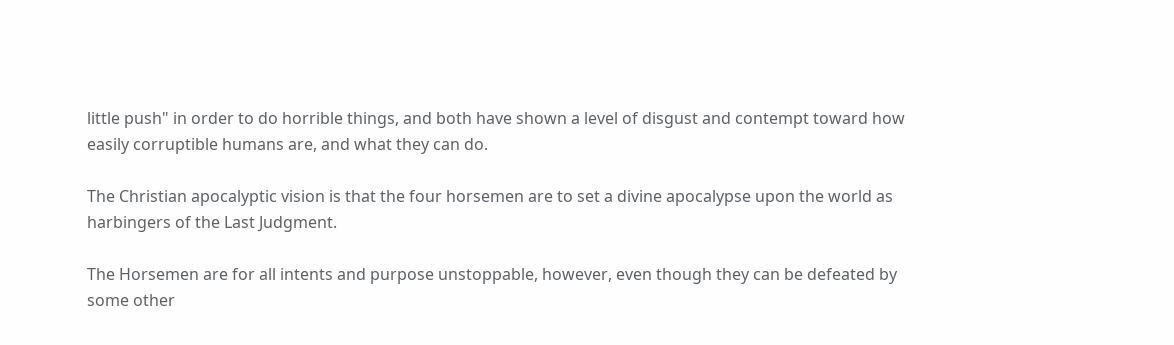little push" in order to do horrible things, and both have shown a level of disgust and contempt toward how easily corruptible humans are, and what they can do.

The Christian apocalyptic vision is that the four horsemen are to set a divine apocalypse upon the world as harbingers of the Last Judgment.

The Horsemen are for all intents and purpose unstoppable, however, even though they can be defeated by some other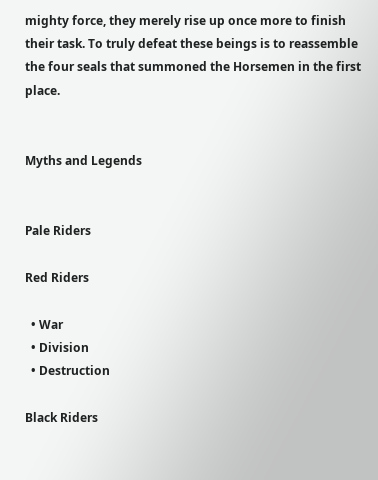mighty force, they merely rise up once more to finish their task. To truly defeat these beings is to reassemble the four seals that summoned the Horsemen in the first place.


Myths and Legends


Pale Riders

Red Riders

  • War
  • Division
  • Destruction

Black Riders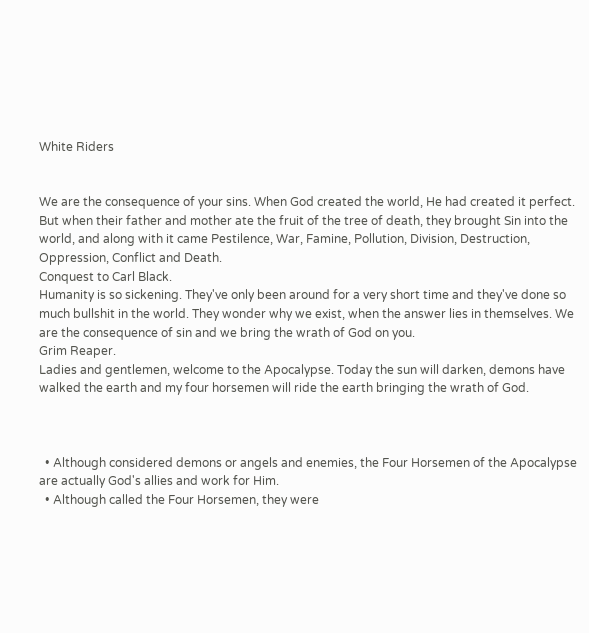White Riders


We are the consequence of your sins. When God created the world, He had created it perfect. But when their father and mother ate the fruit of the tree of death, they brought Sin into the world, and along with it came Pestilence, War, Famine, Pollution, Division, Destruction, Oppression, Conflict and Death.
Conquest to Carl Black.
Humanity is so sickening. They've only been around for a very short time and they've done so much bullshit in the world. They wonder why we exist, when the answer lies in themselves. We are the consequence of sin and we bring the wrath of God on you.
Grim Reaper.
Ladies and gentlemen, welcome to the Apocalypse. Today the sun will darken, demons have walked the earth and my four horsemen will ride the earth bringing the wrath of God.



  • Although considered demons or angels and enemies, the Four Horsemen of the Apocalypse are actually God's allies and work for Him.
  • Although called the Four Horsemen, they were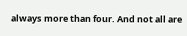always more than four. And not all are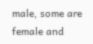male, some are female and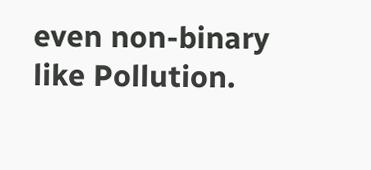even non-binary like Pollution.